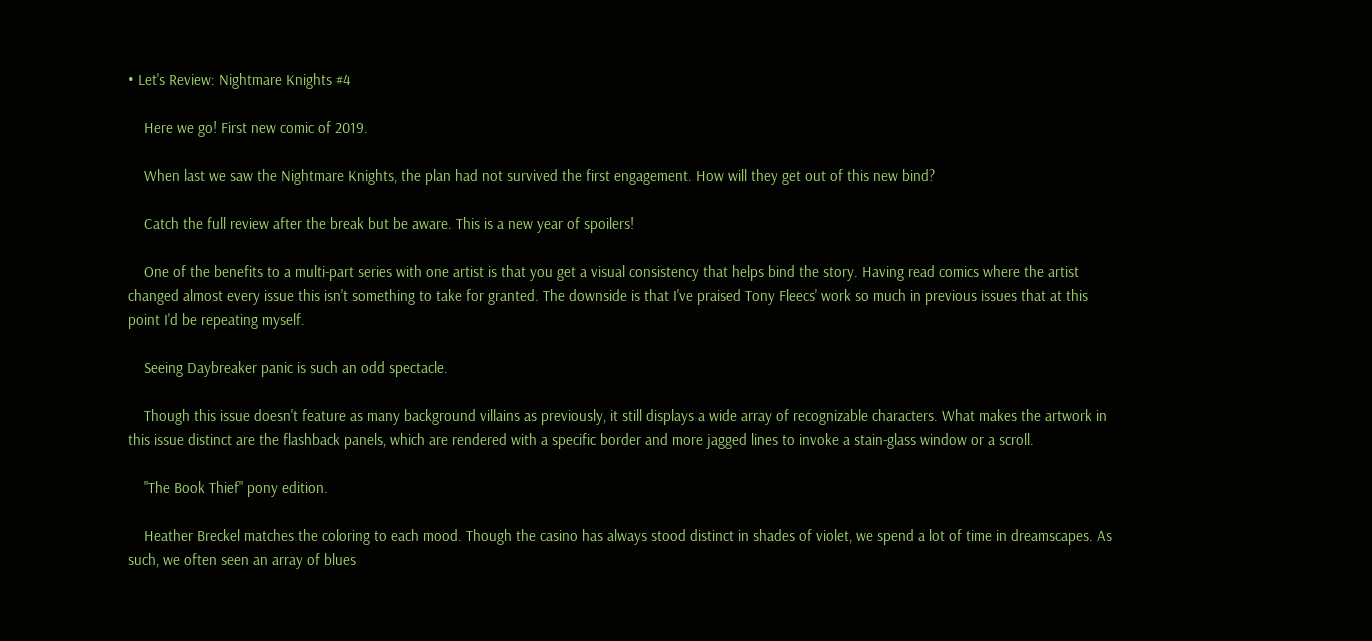• Let's Review: Nightmare Knights #4

    Here we go! First new comic of 2019.

    When last we saw the Nightmare Knights, the plan had not survived the first engagement. How will they get out of this new bind?

    Catch the full review after the break but be aware. This is a new year of spoilers!

    One of the benefits to a multi-part series with one artist is that you get a visual consistency that helps bind the story. Having read comics where the artist changed almost every issue this isn't something to take for granted. The downside is that I've praised Tony Fleecs' work so much in previous issues that at this point I'd be repeating myself.

    Seeing Daybreaker panic is such an odd spectacle.

    Though this issue doesn't feature as many background villains as previously, it still displays a wide array of recognizable characters. What makes the artwork in this issue distinct are the flashback panels, which are rendered with a specific border and more jagged lines to invoke a stain-glass window or a scroll.

    "The Book Thief" pony edition.

    Heather Breckel matches the coloring to each mood. Though the casino has always stood distinct in shades of violet, we spend a lot of time in dreamscapes. As such, we often seen an array of blues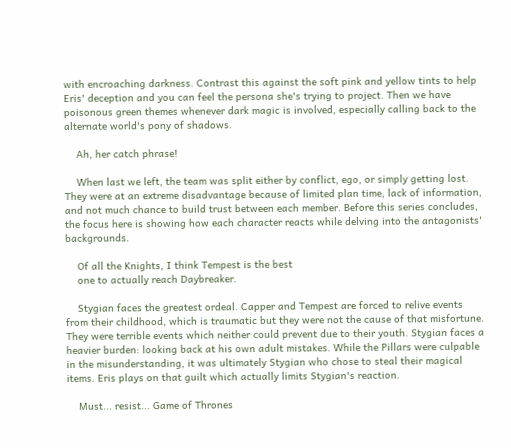with encroaching darkness. Contrast this against the soft pink and yellow tints to help Eris' deception and you can feel the persona she's trying to project. Then we have poisonous green themes whenever dark magic is involved, especially calling back to the alternate world's pony of shadows.

    Ah, her catch phrase!

    When last we left, the team was split either by conflict, ego, or simply getting lost. They were at an extreme disadvantage because of limited plan time, lack of information, and not much chance to build trust between each member. Before this series concludes, the focus here is showing how each character reacts while delving into the antagonists' backgrounds.

    Of all the Knights, I think Tempest is the best
    one to actually reach Daybreaker.

    Stygian faces the greatest ordeal. Capper and Tempest are forced to relive events from their childhood, which is traumatic but they were not the cause of that misfortune. They were terrible events which neither could prevent due to their youth. Stygian faces a heavier burden: looking back at his own adult mistakes. While the Pillars were culpable in the misunderstanding, it was ultimately Stygian who chose to steal their magical items. Eris plays on that guilt which actually limits Stygian's reaction.

    Must... resist... Game of Thrones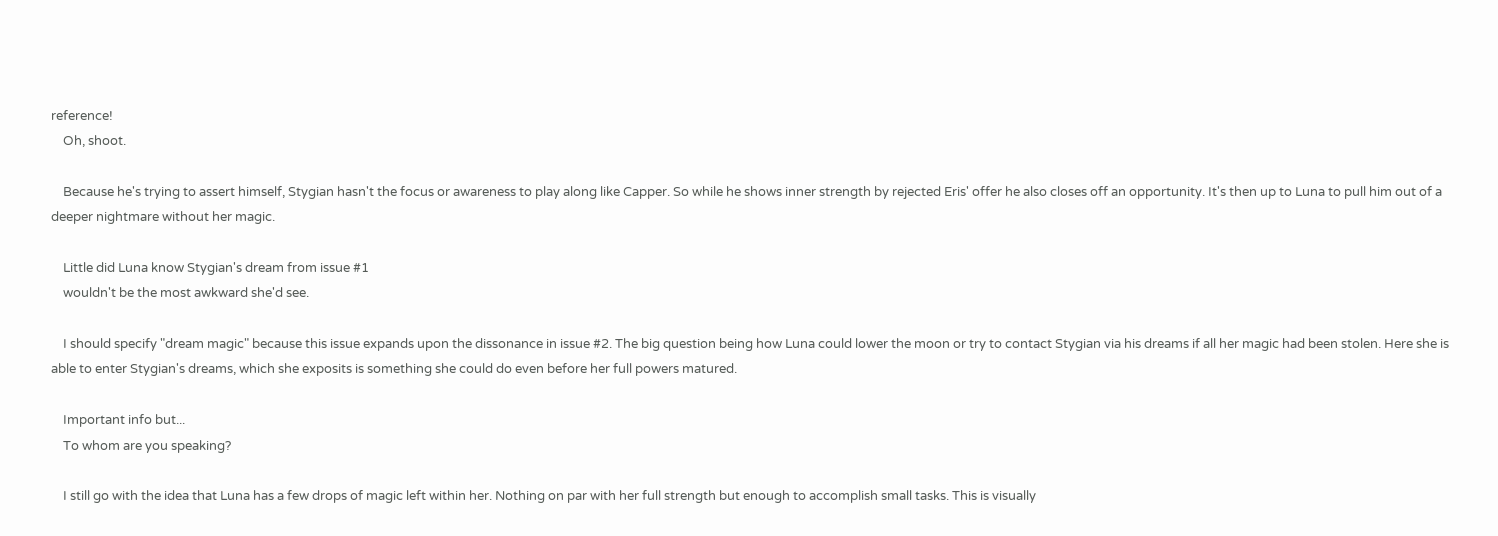reference!
    Oh, shoot.

    Because he's trying to assert himself, Stygian hasn't the focus or awareness to play along like Capper. So while he shows inner strength by rejected Eris' offer he also closes off an opportunity. It's then up to Luna to pull him out of a deeper nightmare without her magic.

    Little did Luna know Stygian's dream from issue #1
    wouldn't be the most awkward she'd see.

    I should specify "dream magic" because this issue expands upon the dissonance in issue #2. The big question being how Luna could lower the moon or try to contact Stygian via his dreams if all her magic had been stolen. Here she is able to enter Stygian's dreams, which she exposits is something she could do even before her full powers matured.

    Important info but...
    To whom are you speaking?

    I still go with the idea that Luna has a few drops of magic left within her. Nothing on par with her full strength but enough to accomplish small tasks. This is visually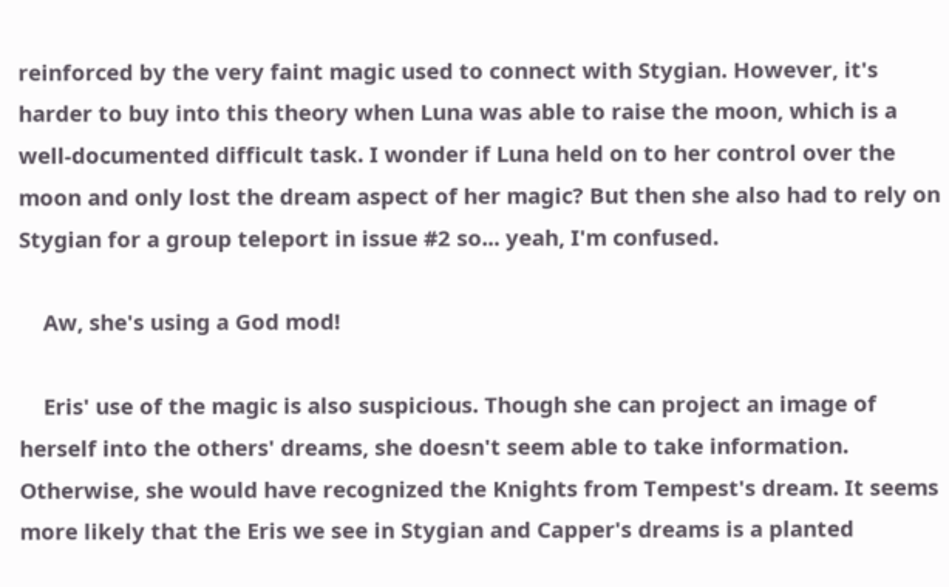reinforced by the very faint magic used to connect with Stygian. However, it's harder to buy into this theory when Luna was able to raise the moon, which is a well-documented difficult task. I wonder if Luna held on to her control over the moon and only lost the dream aspect of her magic? But then she also had to rely on Stygian for a group teleport in issue #2 so... yeah, I'm confused.

    Aw, she's using a God mod!

    Eris' use of the magic is also suspicious. Though she can project an image of herself into the others' dreams, she doesn't seem able to take information. Otherwise, she would have recognized the Knights from Tempest's dream. It seems more likely that the Eris we see in Stygian and Capper's dreams is a planted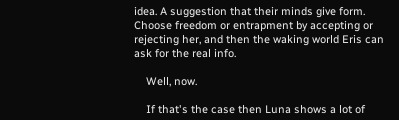idea. A suggestion that their minds give form. Choose freedom or entrapment by accepting or rejecting her, and then the waking world Eris can ask for the real info.

    Well, now.

    If that's the case then Luna shows a lot of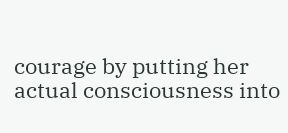courage by putting her actual consciousness into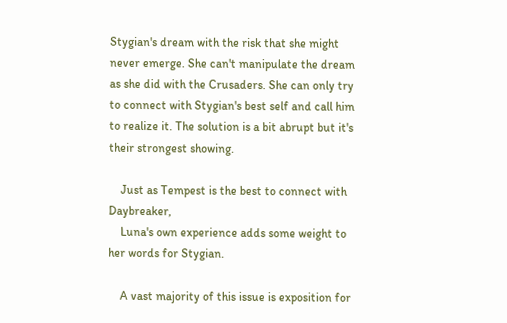Stygian's dream with the risk that she might never emerge. She can't manipulate the dream as she did with the Crusaders. She can only try to connect with Stygian's best self and call him to realize it. The solution is a bit abrupt but it's their strongest showing.

    Just as Tempest is the best to connect with Daybreaker,
    Luna's own experience adds some weight to her words for Stygian.

    A vast majority of this issue is exposition for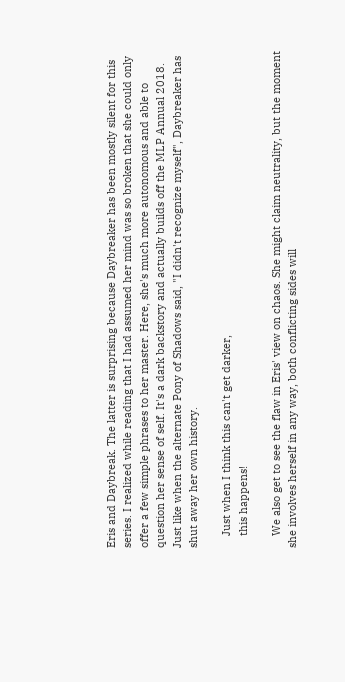Eris and Daybreak. The latter is surprising because Daybreaker has been mostly silent for this series. I realized while reading that I had assumed her mind was so broken that she could only offer a few simple phrases to her master. Here, she's much more autonomous and able to question her sense of self. It's a dark backstory and actually builds off the MLP Annual 2018. Just like when the alternate Pony of Shadows said, "I didn't recognize myself", Daybreaker has shut away her own history.

    Just when I think this can't get darker,
    this happens!

    We also get to see the flaw in Eris' view on chaos. She might claim neutrality, but the moment she involves herself in any way, both conflicting sides will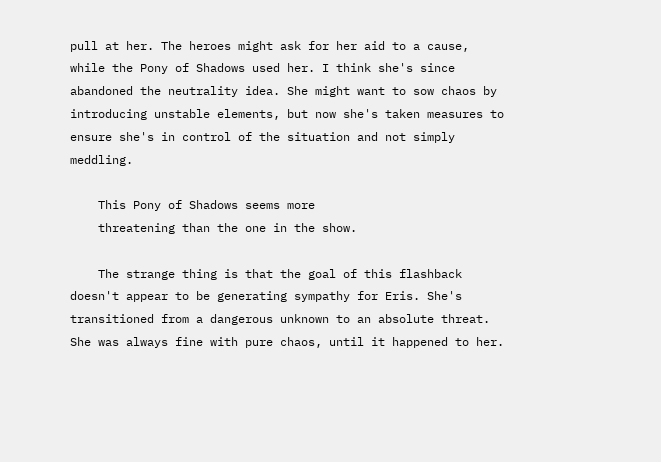pull at her. The heroes might ask for her aid to a cause, while the Pony of Shadows used her. I think she's since abandoned the neutrality idea. She might want to sow chaos by introducing unstable elements, but now she's taken measures to ensure she's in control of the situation and not simply meddling.

    This Pony of Shadows seems more
    threatening than the one in the show.

    The strange thing is that the goal of this flashback doesn't appear to be generating sympathy for Eris. She's transitioned from a dangerous unknown to an absolute threat. She was always fine with pure chaos, until it happened to her.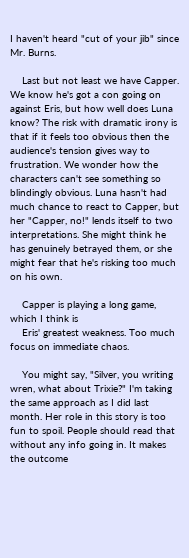I haven't heard "cut of your jib" since Mr. Burns.

    Last but not least we have Capper. We know he's got a con going on against Eris, but how well does Luna know? The risk with dramatic irony is that if it feels too obvious then the audience's tension gives way to frustration. We wonder how the characters can't see something so blindingly obvious. Luna hasn't had much chance to react to Capper, but her "Capper, no!" lends itself to two interpretations. She might think he has genuinely betrayed them, or she might fear that he's risking too much on his own.

    Capper is playing a long game, which I think is
    Eris' greatest weakness. Too much focus on immediate chaos.

    You might say, "Silver, you writing wren, what about Trixie?" I'm taking the same approach as I did last month. Her role in this story is too fun to spoil. People should read that without any info going in. It makes the outcome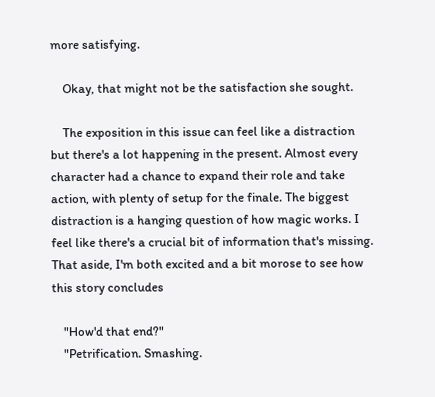more satisfying.

    Okay, that might not be the satisfaction she sought.

    The exposition in this issue can feel like a distraction but there's a lot happening in the present. Almost every character had a chance to expand their role and take action, with plenty of setup for the finale. The biggest distraction is a hanging question of how magic works. I feel like there's a crucial bit of information that's missing. That aside, I'm both excited and a bit morose to see how this story concludes

    "How'd that end?"
    "Petrification. Smashing.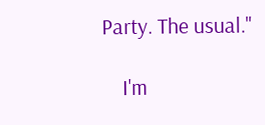Party. The usual."

    I'm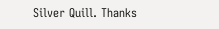Silver Quill. Thanks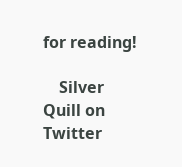for reading!

    Silver Quill on Twitter